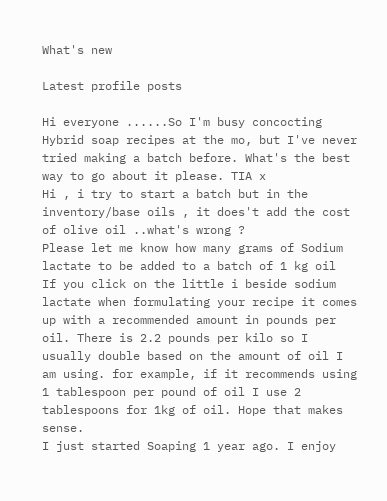What's new

Latest profile posts

Hi everyone ......So I'm busy concocting Hybrid soap recipes at the mo, but I've never tried making a batch before. What's the best way to go about it please. TIA x
Hi , i try to start a batch but in the inventory/base oils , it does't add the cost of olive oil ..what's wrong ?
Please let me know how many grams of Sodium lactate to be added to a batch of 1 kg oil
If you click on the little i beside sodium lactate when formulating your recipe it comes up with a recommended amount in pounds per oil. There is 2.2 pounds per kilo so I usually double based on the amount of oil I am using. for example, if it recommends using 1 tablespoon per pound of oil I use 2 tablespoons for 1kg of oil. Hope that makes sense.
I just started Soaping 1 year ago. I enjoy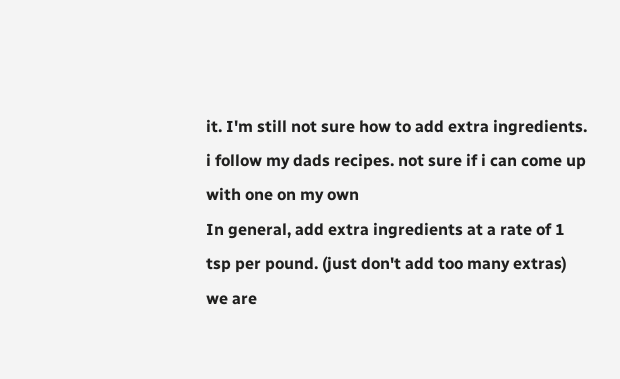it. I'm still not sure how to add extra ingredients. i follow my dads recipes. not sure if i can come up with one on my own
In general, add extra ingredients at a rate of 1 tsp per pound. (just don't add too many extras)
we are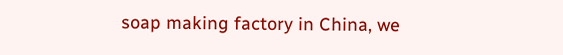soap making factory in China, we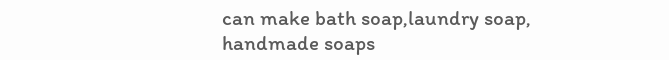can make bath soap,laundry soap, handmade soaps